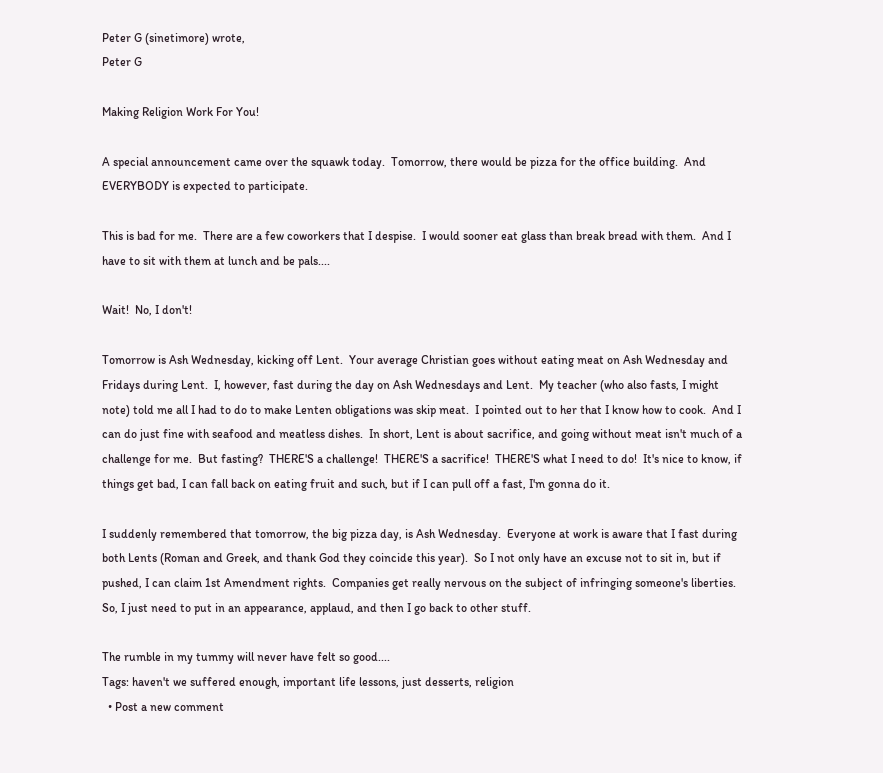Peter G (sinetimore) wrote,
Peter G

Making Religion Work For You!

A special announcement came over the squawk today.  Tomorrow, there would be pizza for the office building.  And EVERYBODY is expected to participate.

This is bad for me.  There are a few coworkers that I despise.  I would sooner eat glass than break bread with them.  And I have to sit with them at lunch and be pals....

Wait!  No, I don't!

Tomorrow is Ash Wednesday, kicking off Lent.  Your average Christian goes without eating meat on Ash Wednesday and Fridays during Lent.  I, however, fast during the day on Ash Wednesdays and Lent.  My teacher (who also fasts, I might note) told me all I had to do to make Lenten obligations was skip meat.  I pointed out to her that I know how to cook.  And I can do just fine with seafood and meatless dishes.  In short, Lent is about sacrifice, and going without meat isn't much of a challenge for me.  But fasting?  THERE'S a challenge!  THERE'S a sacrifice!  THERE'S what I need to do!  It's nice to know, if things get bad, I can fall back on eating fruit and such, but if I can pull off a fast, I'm gonna do it.

I suddenly remembered that tomorrow, the big pizza day, is Ash Wednesday.  Everyone at work is aware that I fast during both Lents (Roman and Greek, and thank God they coincide this year).  So I not only have an excuse not to sit in, but if pushed, I can claim 1st Amendment rights.  Companies get really nervous on the subject of infringing someone's liberties.  So, I just need to put in an appearance, applaud, and then I go back to other stuff.

The rumble in my tummy will never have felt so good....
Tags: haven't we suffered enough, important life lessons, just desserts, religion
  • Post a new comment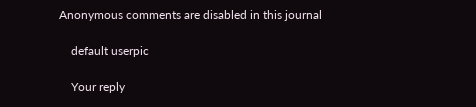Anonymous comments are disabled in this journal

    default userpic

    Your reply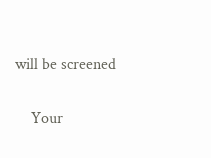will be screened

    Your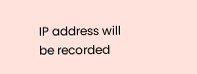IP address will be recorded